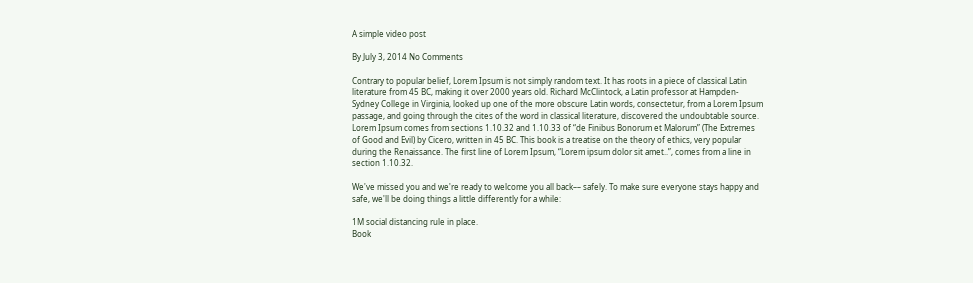A simple video post

By July 3, 2014 No Comments

Contrary to popular belief, Lorem Ipsum is not simply random text. It has roots in a piece of classical Latin literature from 45 BC, making it over 2000 years old. Richard McClintock, a Latin professor at Hampden-Sydney College in Virginia, looked up one of the more obscure Latin words, consectetur, from a Lorem Ipsum passage, and going through the cites of the word in classical literature, discovered the undoubtable source. Lorem Ipsum comes from sections 1.10.32 and 1.10.33 of “de Finibus Bonorum et Malorum” (The Extremes of Good and Evil) by Cicero, written in 45 BC. This book is a treatise on the theory of ethics, very popular during the Renaissance. The first line of Lorem Ipsum, “Lorem ipsum dolor sit amet..”, comes from a line in section 1.10.32.

We've missed you and we're ready to welcome you all back–– safely. To make sure everyone stays happy and safe, we'll be doing things a little differently for a while:

1M social distancing rule in place.
Book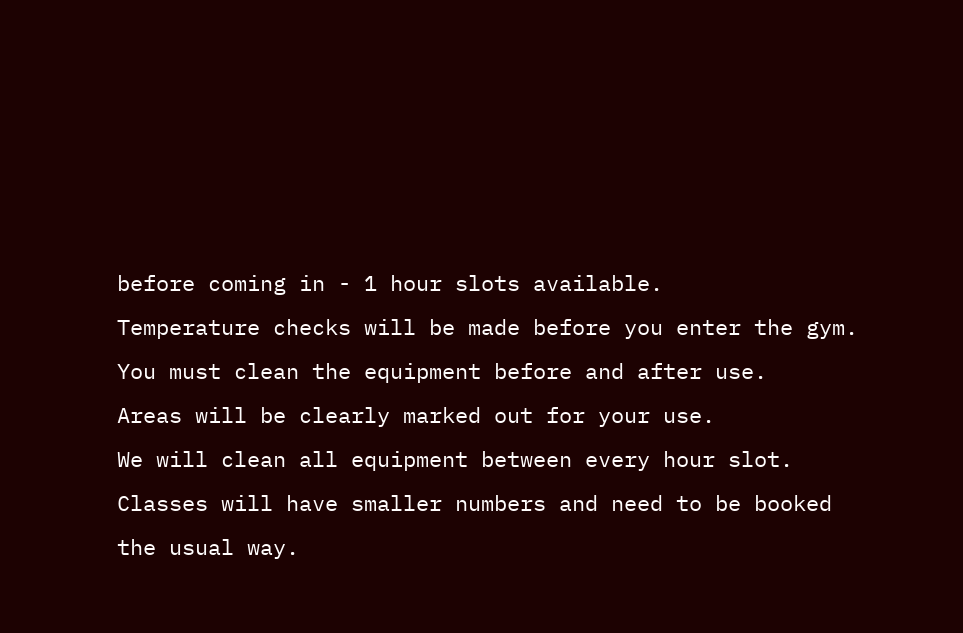before coming in - 1 hour slots available.
Temperature checks will be made before you enter the gym.
You must clean the equipment before and after use.
Areas will be clearly marked out for your use.
We will clean all equipment between every hour slot.
Classes will have smaller numbers and need to be booked the usual way.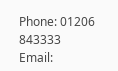Phone: 01206 843333
Email: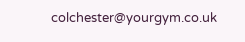colchester@yourgym.co.uk